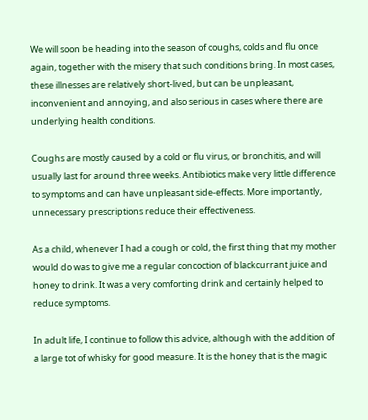We will soon be heading into the season of coughs, colds and flu once again, together with the misery that such conditions bring. In most cases, these illnesses are relatively short-lived, but can be unpleasant, inconvenient and annoying, and also serious in cases where there are underlying health conditions.

Coughs are mostly caused by a cold or flu virus, or bronchitis, and will usually last for around three weeks. Antibiotics make very little difference to symptoms and can have unpleasant side-effects. More importantly, unnecessary prescriptions reduce their effectiveness.

As a child, whenever I had a cough or cold, the first thing that my mother would do was to give me a regular concoction of blackcurrant juice and honey to drink. It was a very comforting drink and certainly helped to reduce symptoms.

In adult life, I continue to follow this advice, although with the addition of a large tot of whisky for good measure. It is the honey that is the magic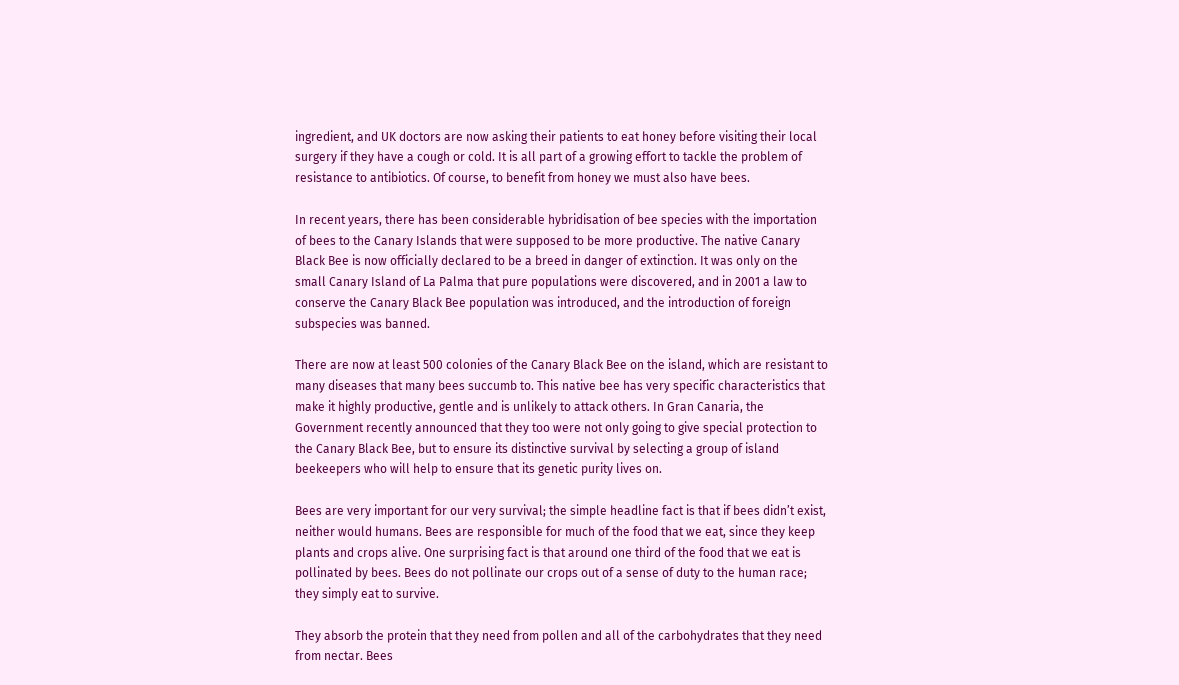ingredient, and UK doctors are now asking their patients to eat honey before visiting their local surgery if they have a cough or cold. It is all part of a growing effort to tackle the problem of resistance to antibiotics. Of course, to benefit from honey we must also have bees.

In recent years, there has been considerable hybridisation of bee species with the importation of bees to the Canary Islands that were supposed to be more productive. The native Canary Black Bee is now officially declared to be a breed in danger of extinction. It was only on the small Canary Island of La Palma that pure populations were discovered, and in 2001 a law to conserve the Canary Black Bee population was introduced, and the introduction of foreign subspecies was banned.

There are now at least 500 colonies of the Canary Black Bee on the island, which are resistant to many diseases that many bees succumb to. This native bee has very specific characteristics that make it highly productive, gentle and is unlikely to attack others. In Gran Canaria, the Government recently announced that they too were not only going to give special protection to the Canary Black Bee, but to ensure its distinctive survival by selecting a group of island beekeepers who will help to ensure that its genetic purity lives on.

Bees are very important for our very survival; the simple headline fact is that if bees didn’t exist, neither would humans. Bees are responsible for much of the food that we eat, since they keep plants and crops alive. One surprising fact is that around one third of the food that we eat is pollinated by bees. Bees do not pollinate our crops out of a sense of duty to the human race; they simply eat to survive.

They absorb the protein that they need from pollen and all of the carbohydrates that they need from nectar. Bees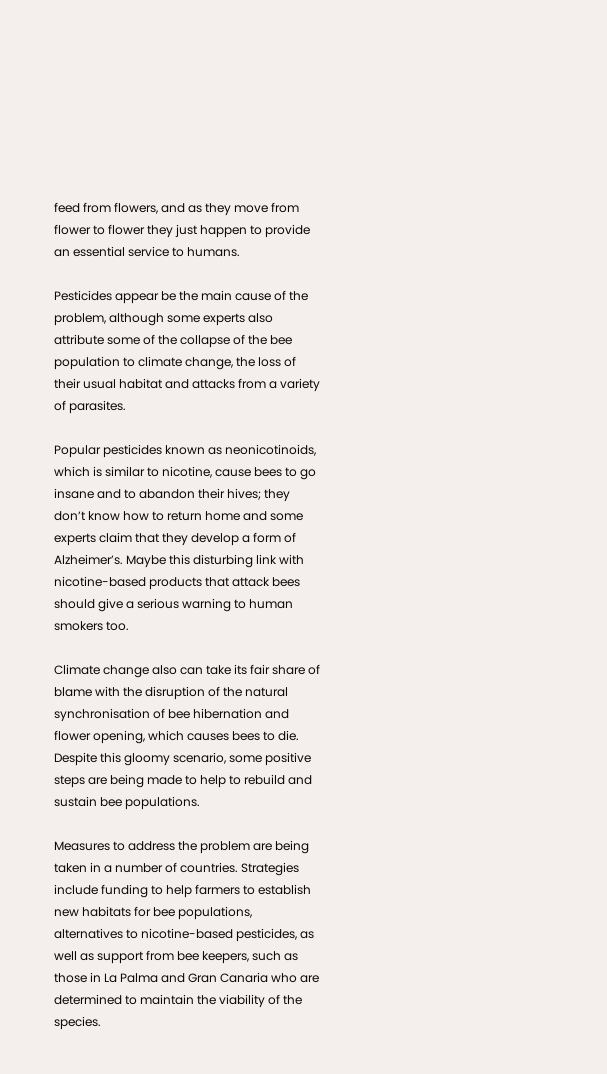feed from flowers, and as they move from flower to flower they just happen to provide an essential service to humans.

Pesticides appear be the main cause of the problem, although some experts also attribute some of the collapse of the bee population to climate change, the loss of their usual habitat and attacks from a variety of parasites.

Popular pesticides known as neonicotinoids, which is similar to nicotine, cause bees to go insane and to abandon their hives; they don’t know how to return home and some experts claim that they develop a form of Alzheimer’s. Maybe this disturbing link with nicotine-based products that attack bees should give a serious warning to human smokers too.

Climate change also can take its fair share of blame with the disruption of the natural synchronisation of bee hibernation and flower opening, which causes bees to die. Despite this gloomy scenario, some positive steps are being made to help to rebuild and sustain bee populations.

Measures to address the problem are being taken in a number of countries. Strategies include funding to help farmers to establish new habitats for bee populations, alternatives to nicotine-based pesticides, as well as support from bee keepers, such as those in La Palma and Gran Canaria who are determined to maintain the viability of the species.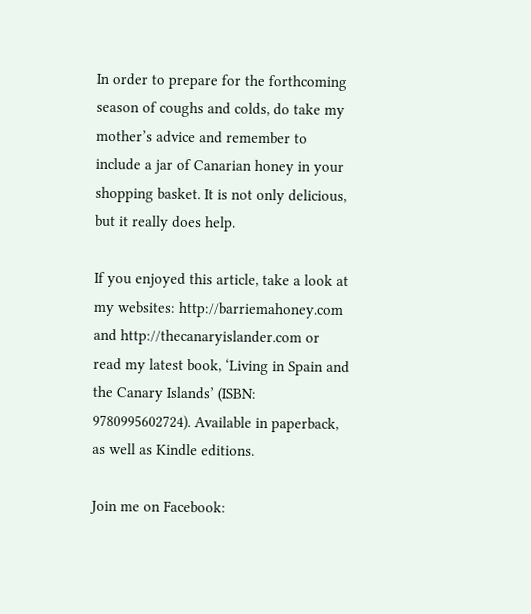In order to prepare for the forthcoming season of coughs and colds, do take my mother’s advice and remember to include a jar of Canarian honey in your shopping basket. It is not only delicious, but it really does help.

If you enjoyed this article, take a look at my websites: http://barriemahoney.com and http://thecanaryislander.com or read my latest book, ‘Living in Spain and the Canary Islands’ (ISBN: 9780995602724). Available in paperback, as well as Kindle editions.

Join me on Facebook: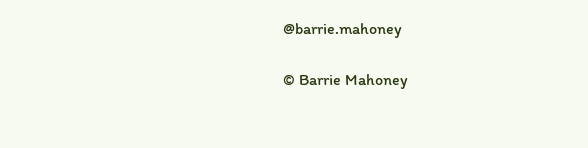@barrie.mahoney

© Barrie Mahoney